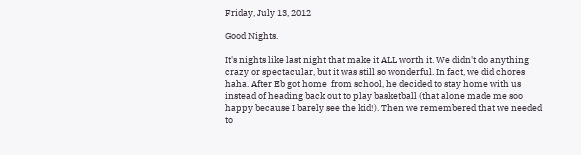Friday, July 13, 2012

Good Nights.

It's nights like last night that make it ALL worth it. We didn't do anything crazy or spectacular, but it was still so wonderful. In fact, we did chores haha. After Eb got home  from school, he decided to stay home with us instead of heading back out to play basketball (that alone made me soo happy because I barely see the kid!). Then we remembered that we needed to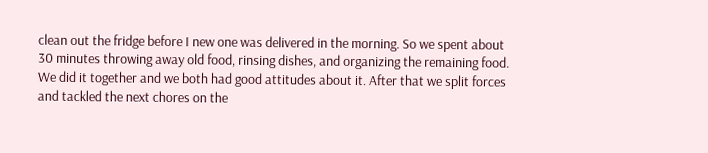clean out the fridge before I new one was delivered in the morning. So we spent about 30 minutes throwing away old food, rinsing dishes, and organizing the remaining food. We did it together and we both had good attitudes about it. After that we split forces and tackled the next chores on the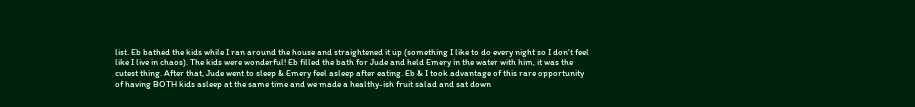list. Eb bathed the kids while I ran around the house and straightened it up (something I like to do every night so I don't feel like I live in chaos). The kids were wonderful! Eb filled the bath for Jude and held Emery in the water with him, it was the cutest thing. After that, Jude went to sleep & Emery feel asleep after eating. Eb & I took advantage of this rare opportunity of having BOTH kids asleep at the same time and we made a healthy-ish fruit salad and sat down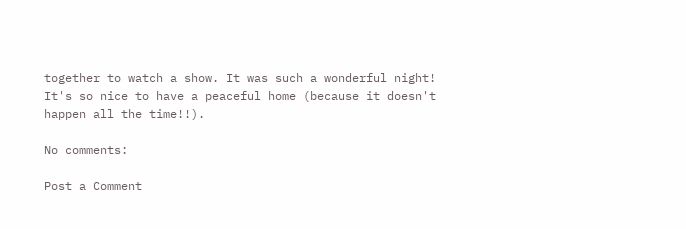together to watch a show. It was such a wonderful night! It's so nice to have a peaceful home (because it doesn't happen all the time!!).

No comments:

Post a Comment